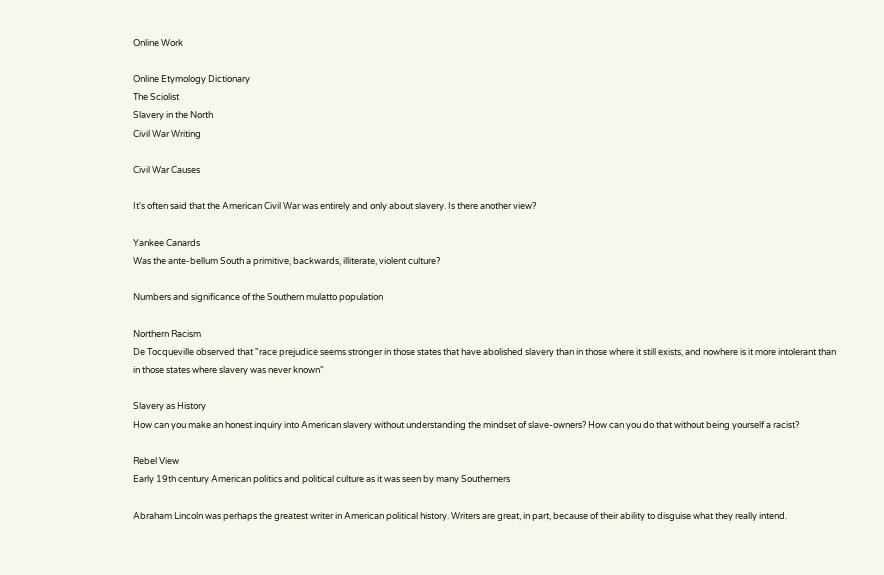Online Work

Online Etymology Dictionary
The Sciolist
Slavery in the North
Civil War Writing

Civil War Causes

It's often said that the American Civil War was entirely and only about slavery. Is there another view?

Yankee Canards
Was the ante-bellum South a primitive, backwards, illiterate, violent culture?

Numbers and significance of the Southern mulatto population

Northern Racism
De Tocqueville observed that "race prejudice seems stronger in those states that have abolished slavery than in those where it still exists, and nowhere is it more intolerant than in those states where slavery was never known"

Slavery as History
How can you make an honest inquiry into American slavery without understanding the mindset of slave-owners? How can you do that without being yourself a racist?

Rebel View
Early 19th century American politics and political culture as it was seen by many Southerners

Abraham Lincoln was perhaps the greatest writer in American political history. Writers are great, in part, because of their ability to disguise what they really intend.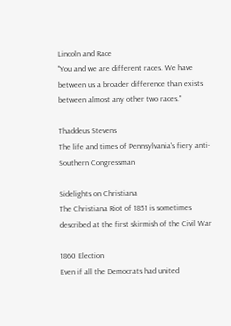Lincoln and Race
"You and we are different races. We have between us a broader difference than exists between almost any other two races."

Thaddeus Stevens
The life and times of Pennsylvania's fiery anti-Southern Congressman

Sidelights on Christiana
The Christiana Riot of 1851 is sometimes described at the first skirmish of the Civil War

1860 Election
Even if all the Democrats had united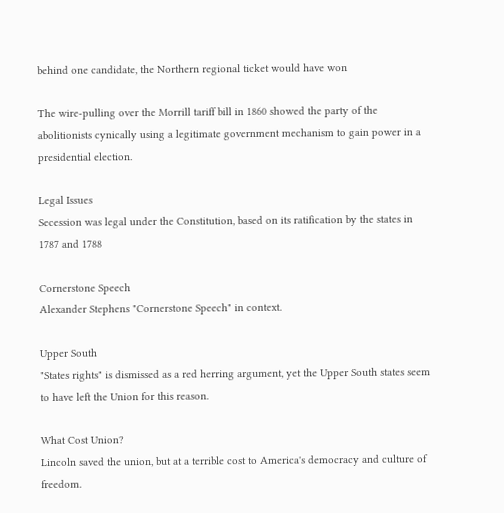behind one candidate, the Northern regional ticket would have won

The wire-pulling over the Morrill tariff bill in 1860 showed the party of the abolitionists cynically using a legitimate government mechanism to gain power in a presidential election.

Legal Issues
Secession was legal under the Constitution, based on its ratification by the states in 1787 and 1788

Cornerstone Speech
Alexander Stephens "Cornerstone Speech" in context.

Upper South
"States rights" is dismissed as a red herring argument, yet the Upper South states seem to have left the Union for this reason.

What Cost Union?
Lincoln saved the union, but at a terrible cost to America's democracy and culture of freedom.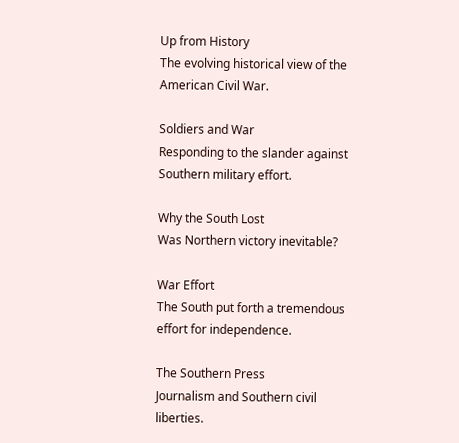Up from History
The evolving historical view of the American Civil War.

Soldiers and War
Responding to the slander against Southern military effort.

Why the South Lost
Was Northern victory inevitable?

War Effort
The South put forth a tremendous effort for independence.

The Southern Press
Journalism and Southern civil liberties.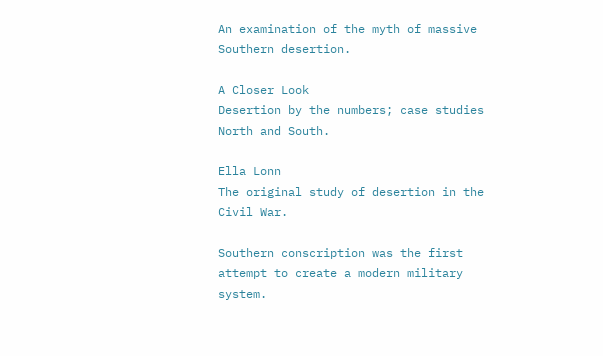An examination of the myth of massive Southern desertion.

A Closer Look
Desertion by the numbers; case studies North and South.

Ella Lonn
The original study of desertion in the Civil War.

Southern conscription was the first attempt to create a modern military system.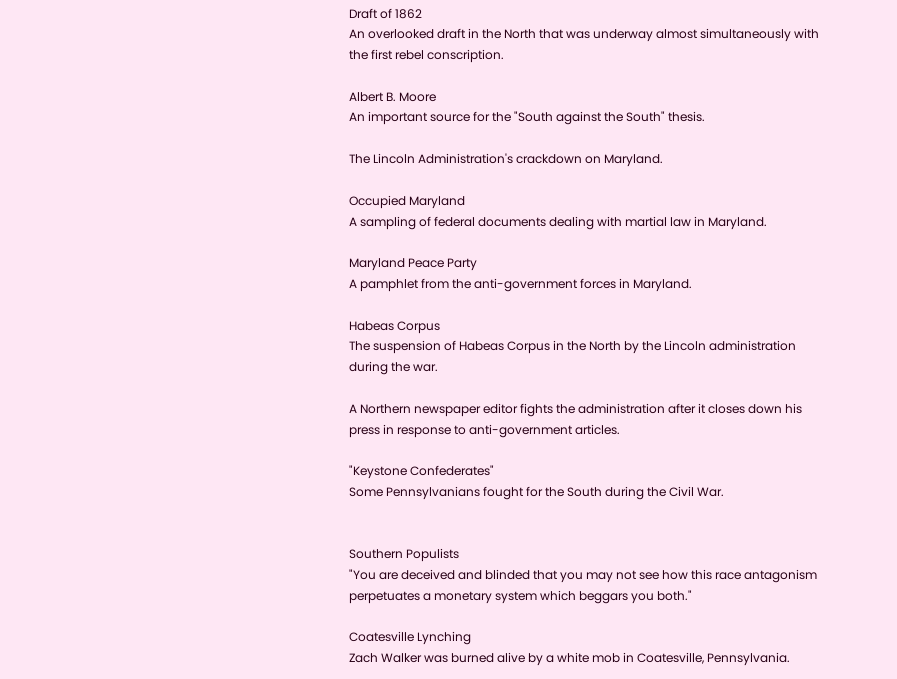Draft of 1862
An overlooked draft in the North that was underway almost simultaneously with the first rebel conscription.

Albert B. Moore
An important source for the "South against the South" thesis.

The Lincoln Administration's crackdown on Maryland.

Occupied Maryland
A sampling of federal documents dealing with martial law in Maryland.

Maryland Peace Party
A pamphlet from the anti-government forces in Maryland.

Habeas Corpus
The suspension of Habeas Corpus in the North by the Lincoln administration during the war.

A Northern newspaper editor fights the administration after it closes down his press in response to anti-government articles.

"Keystone Confederates"
Some Pennsylvanians fought for the South during the Civil War.


Southern Populists
"You are deceived and blinded that you may not see how this race antagonism perpetuates a monetary system which beggars you both."

Coatesville Lynching
Zach Walker was burned alive by a white mob in Coatesville, Pennsylvania.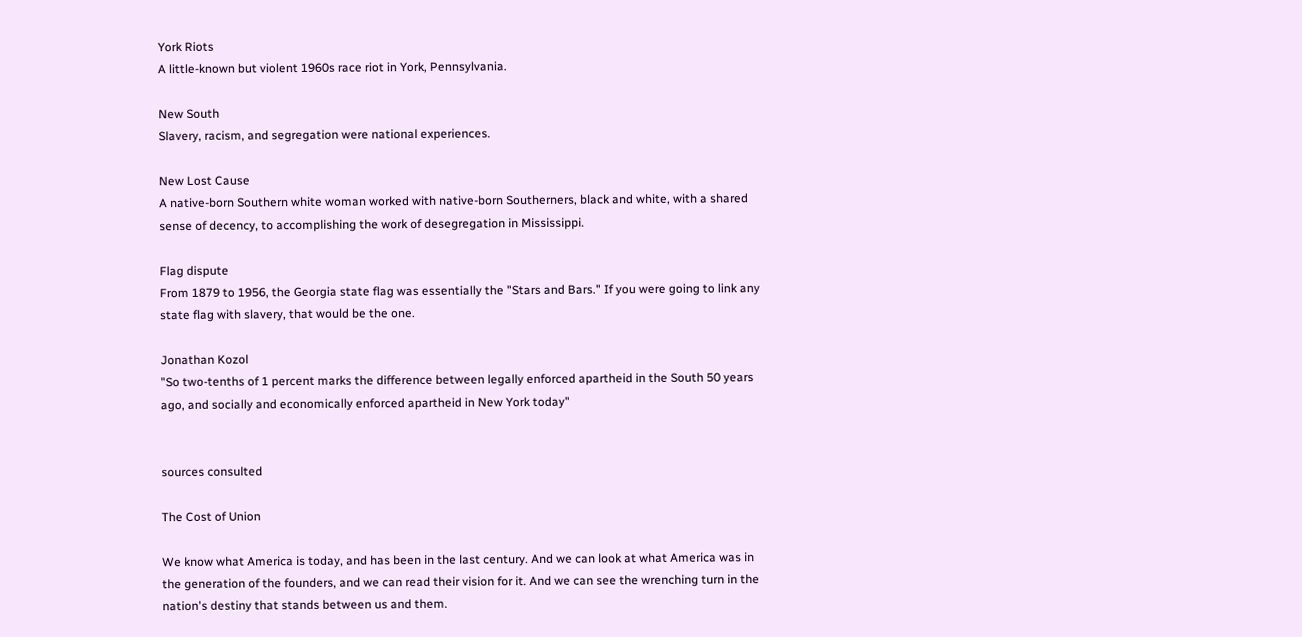York Riots
A little-known but violent 1960s race riot in York, Pennsylvania.

New South
Slavery, racism, and segregation were national experiences.

New Lost Cause
A native-born Southern white woman worked with native-born Southerners, black and white, with a shared sense of decency, to accomplishing the work of desegregation in Mississippi.

Flag dispute
From 1879 to 1956, the Georgia state flag was essentially the "Stars and Bars." If you were going to link any state flag with slavery, that would be the one.

Jonathan Kozol
"So two-tenths of 1 percent marks the difference between legally enforced apartheid in the South 50 years ago, and socially and economically enforced apartheid in New York today"


sources consulted

The Cost of Union

We know what America is today, and has been in the last century. And we can look at what America was in the generation of the founders, and we can read their vision for it. And we can see the wrenching turn in the nation's destiny that stands between us and them.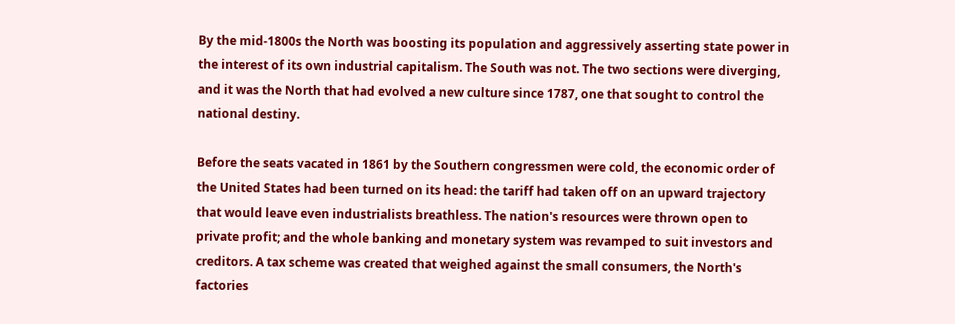By the mid-1800s the North was boosting its population and aggressively asserting state power in the interest of its own industrial capitalism. The South was not. The two sections were diverging, and it was the North that had evolved a new culture since 1787, one that sought to control the national destiny.

Before the seats vacated in 1861 by the Southern congressmen were cold, the economic order of the United States had been turned on its head: the tariff had taken off on an upward trajectory that would leave even industrialists breathless. The nation's resources were thrown open to private profit; and the whole banking and monetary system was revamped to suit investors and creditors. A tax scheme was created that weighed against the small consumers, the North's factories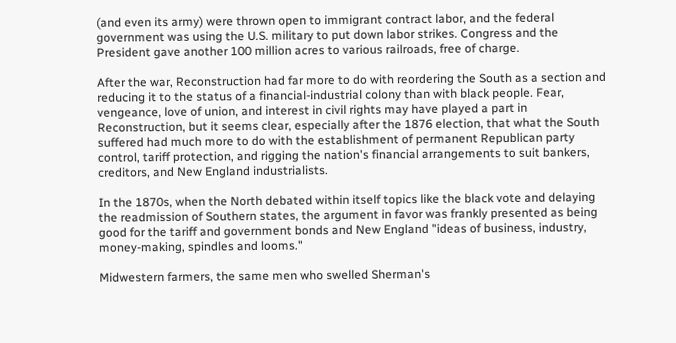(and even its army) were thrown open to immigrant contract labor, and the federal government was using the U.S. military to put down labor strikes. Congress and the President gave another 100 million acres to various railroads, free of charge.

After the war, Reconstruction had far more to do with reordering the South as a section and reducing it to the status of a financial-industrial colony than with black people. Fear, vengeance, love of union, and interest in civil rights may have played a part in Reconstruction, but it seems clear, especially after the 1876 election, that what the South suffered had much more to do with the establishment of permanent Republican party control, tariff protection, and rigging the nation's financial arrangements to suit bankers, creditors, and New England industrialists.

In the 1870s, when the North debated within itself topics like the black vote and delaying the readmission of Southern states, the argument in favor was frankly presented as being good for the tariff and government bonds and New England "ideas of business, industry, money-making, spindles and looms."

Midwestern farmers, the same men who swelled Sherman's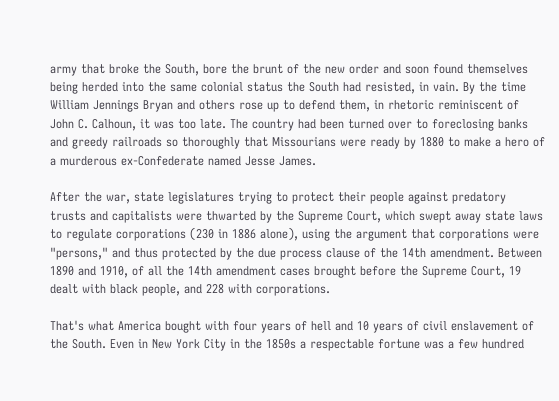army that broke the South, bore the brunt of the new order and soon found themselves being herded into the same colonial status the South had resisted, in vain. By the time William Jennings Bryan and others rose up to defend them, in rhetoric reminiscent of John C. Calhoun, it was too late. The country had been turned over to foreclosing banks and greedy railroads so thoroughly that Missourians were ready by 1880 to make a hero of a murderous ex-Confederate named Jesse James.

After the war, state legislatures trying to protect their people against predatory trusts and capitalists were thwarted by the Supreme Court, which swept away state laws to regulate corporations (230 in 1886 alone), using the argument that corporations were "persons," and thus protected by the due process clause of the 14th amendment. Between 1890 and 1910, of all the 14th amendment cases brought before the Supreme Court, 19 dealt with black people, and 228 with corporations.

That's what America bought with four years of hell and 10 years of civil enslavement of the South. Even in New York City in the 1850s a respectable fortune was a few hundred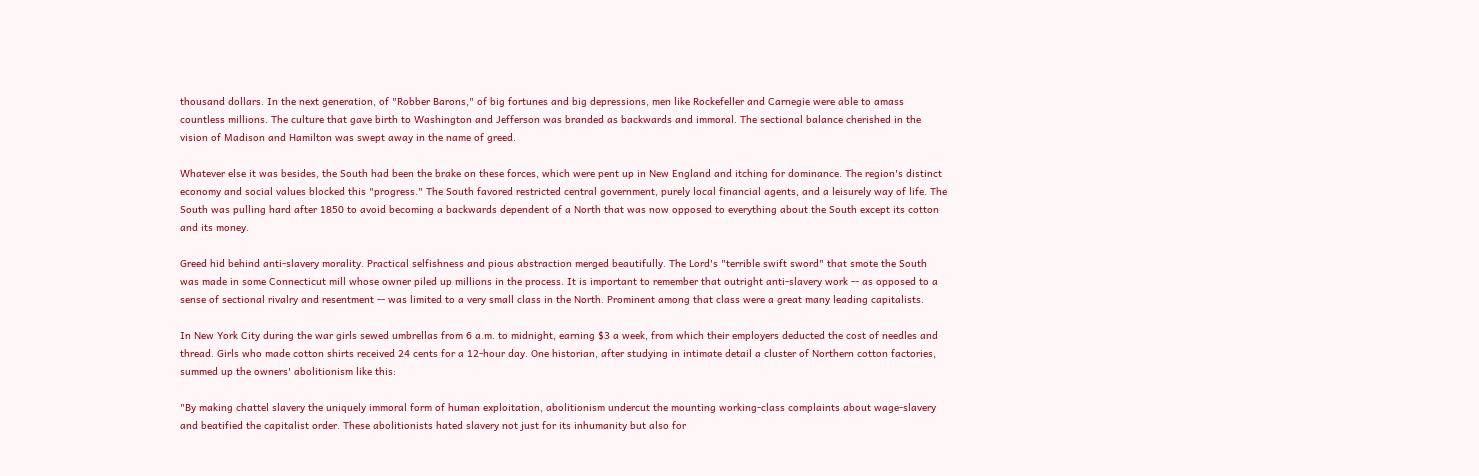thousand dollars. In the next generation, of "Robber Barons," of big fortunes and big depressions, men like Rockefeller and Carnegie were able to amass countless millions. The culture that gave birth to Washington and Jefferson was branded as backwards and immoral. The sectional balance cherished in the vision of Madison and Hamilton was swept away in the name of greed.

Whatever else it was besides, the South had been the brake on these forces, which were pent up in New England and itching for dominance. The region's distinct economy and social values blocked this "progress." The South favored restricted central government, purely local financial agents, and a leisurely way of life. The South was pulling hard after 1850 to avoid becoming a backwards dependent of a North that was now opposed to everything about the South except its cotton and its money.

Greed hid behind anti-slavery morality. Practical selfishness and pious abstraction merged beautifully. The Lord's "terrible swift sword" that smote the South was made in some Connecticut mill whose owner piled up millions in the process. It is important to remember that outright anti-slavery work -- as opposed to a sense of sectional rivalry and resentment -- was limited to a very small class in the North. Prominent among that class were a great many leading capitalists.

In New York City during the war girls sewed umbrellas from 6 a.m. to midnight, earning $3 a week, from which their employers deducted the cost of needles and thread. Girls who made cotton shirts received 24 cents for a 12-hour day. One historian, after studying in intimate detail a cluster of Northern cotton factories, summed up the owners' abolitionism like this:

"By making chattel slavery the uniquely immoral form of human exploitation, abolitionism undercut the mounting working-class complaints about wage-slavery and beatified the capitalist order. These abolitionists hated slavery not just for its inhumanity but also for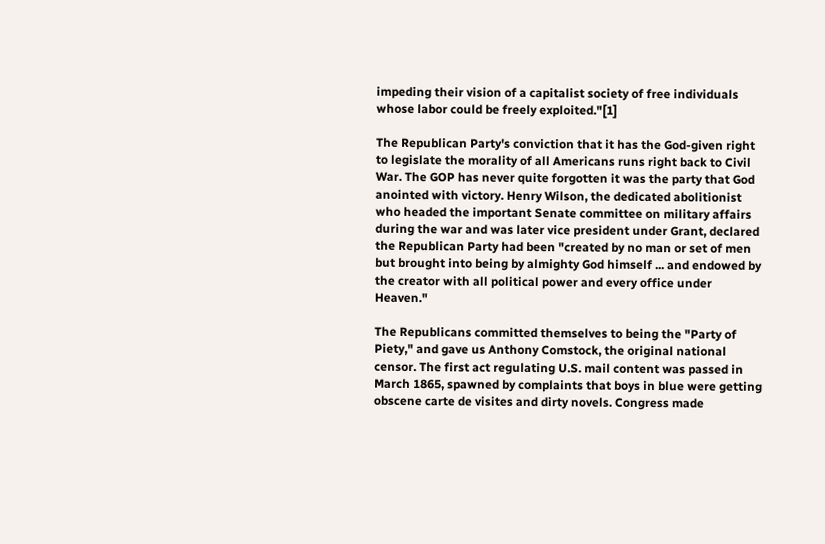impeding their vision of a capitalist society of free individuals whose labor could be freely exploited."[1]

The Republican Party's conviction that it has the God-given right to legislate the morality of all Americans runs right back to Civil War. The GOP has never quite forgotten it was the party that God anointed with victory. Henry Wilson, the dedicated abolitionist who headed the important Senate committee on military affairs during the war and was later vice president under Grant, declared the Republican Party had been "created by no man or set of men but brought into being by almighty God himself ... and endowed by the creator with all political power and every office under Heaven."

The Republicans committed themselves to being the "Party of Piety," and gave us Anthony Comstock, the original national censor. The first act regulating U.S. mail content was passed in March 1865, spawned by complaints that boys in blue were getting obscene carte de visites and dirty novels. Congress made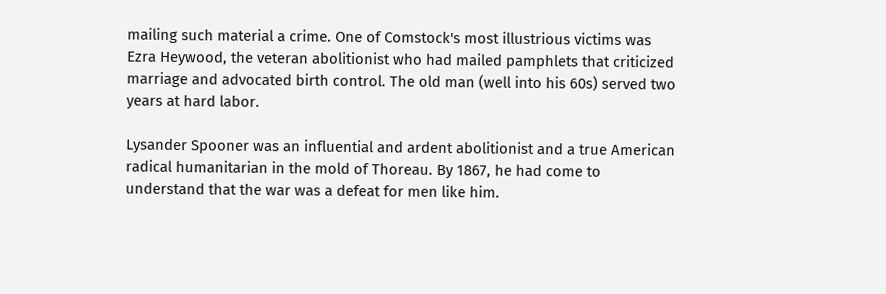mailing such material a crime. One of Comstock's most illustrious victims was Ezra Heywood, the veteran abolitionist who had mailed pamphlets that criticized marriage and advocated birth control. The old man (well into his 60s) served two years at hard labor.

Lysander Spooner was an influential and ardent abolitionist and a true American radical humanitarian in the mold of Thoreau. By 1867, he had come to understand that the war was a defeat for men like him.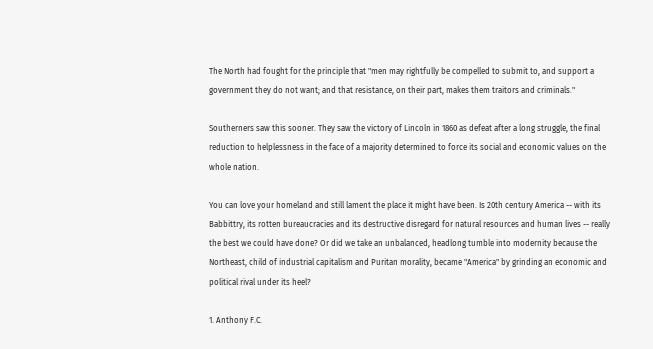The North had fought for the principle that "men may rightfully be compelled to submit to, and support a government they do not want; and that resistance, on their part, makes them traitors and criminals."

Southerners saw this sooner. They saw the victory of Lincoln in 1860 as defeat after a long struggle, the final reduction to helplessness in the face of a majority determined to force its social and economic values on the whole nation.

You can love your homeland and still lament the place it might have been. Is 20th century America -- with its Babbittry, its rotten bureaucracies and its destructive disregard for natural resources and human lives -- really the best we could have done? Or did we take an unbalanced, headlong tumble into modernity because the Northeast, child of industrial capitalism and Puritan morality, became "America" by grinding an economic and political rival under its heel?

1. Anthony F.C.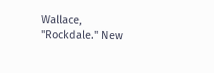Wallace, "Rockdale." New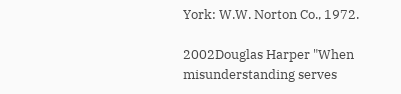York: W.W. Norton Co., 1972.

2002Douglas Harper "When misunderstanding serves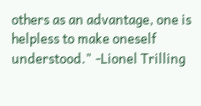others as an advantage, one is helpless to make oneself understood." -Lionel Trilling